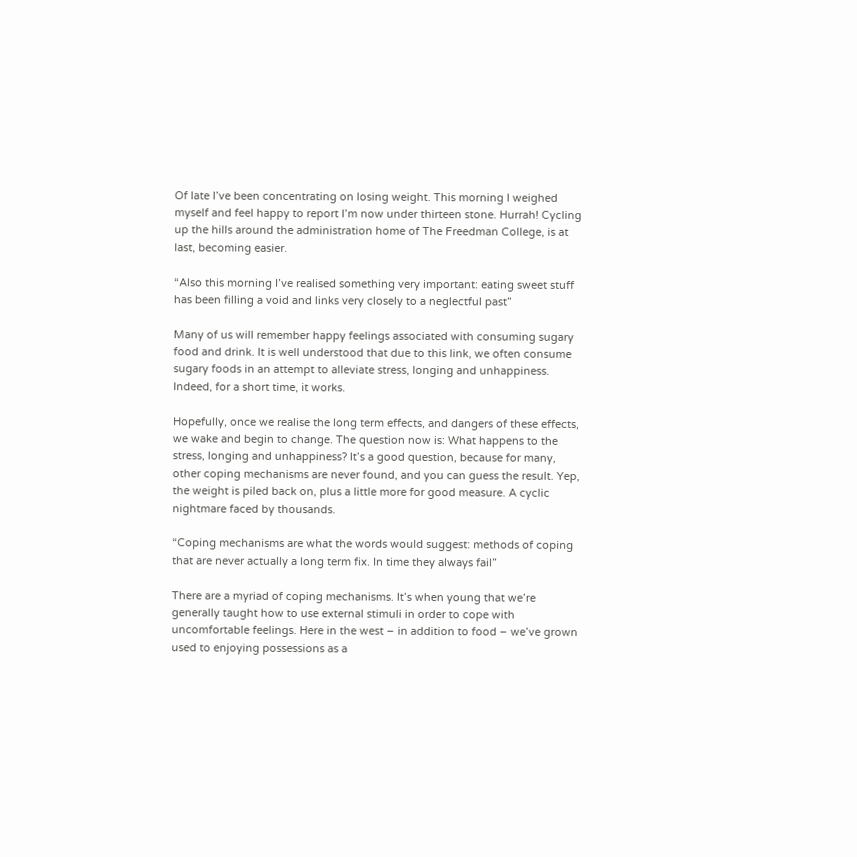Of late I’ve been concentrating on losing weight. This morning I weighed myself and feel happy to report I’m now under thirteen stone. Hurrah! Cycling up the hills around the administration home of The Freedman College, is at last, becoming easier.

“Also this morning I’ve realised something very important: eating sweet stuff has been filling a void and links very closely to a neglectful past”

Many of us will remember happy feelings associated with consuming sugary food and drink. It is well understood that due to this link, we often consume sugary foods in an attempt to alleviate stress, longing and unhappiness. Indeed, for a short time, it works.

Hopefully, once we realise the long term effects, and dangers of these effects, we wake and begin to change. The question now is: What happens to the stress, longing and unhappiness? It’s a good question, because for many, other coping mechanisms are never found, and you can guess the result. Yep, the weight is piled back on, plus a little more for good measure. A cyclic nightmare faced by thousands.

“Coping mechanisms are what the words would suggest: methods of coping that are never actually a long term fix. In time they always fail”

There are a myriad of coping mechanisms. It’s when young that we’re generally taught how to use external stimuli in order to cope with uncomfortable feelings. Here in the west – in addition to food – we’ve grown used to enjoying possessions as a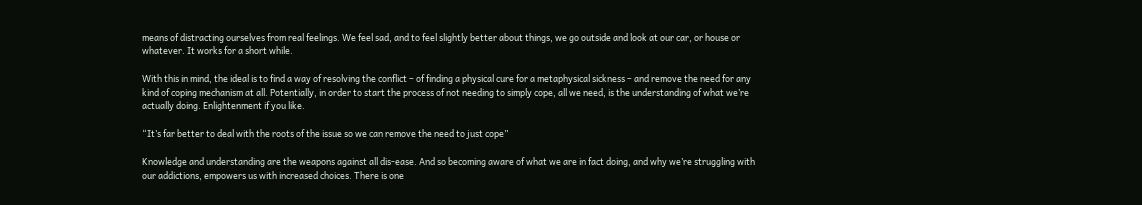means of distracting ourselves from real feelings. We feel sad, and to feel slightly better about things, we go outside and look at our car, or house or whatever. It works for a short while.

With this in mind, the ideal is to find a way of resolving the conflict – of finding a physical cure for a metaphysical sickness – and remove the need for any kind of coping mechanism at all. Potentially, in order to start the process of not needing to simply cope, all we need, is the understanding of what we’re actually doing. Enlightenment if you like.

“It’s far better to deal with the roots of the issue so we can remove the need to just cope”

Knowledge and understanding are the weapons against all dis-ease. And so becoming aware of what we are in fact doing, and why we’re struggling with our addictions, empowers us with increased choices. There is one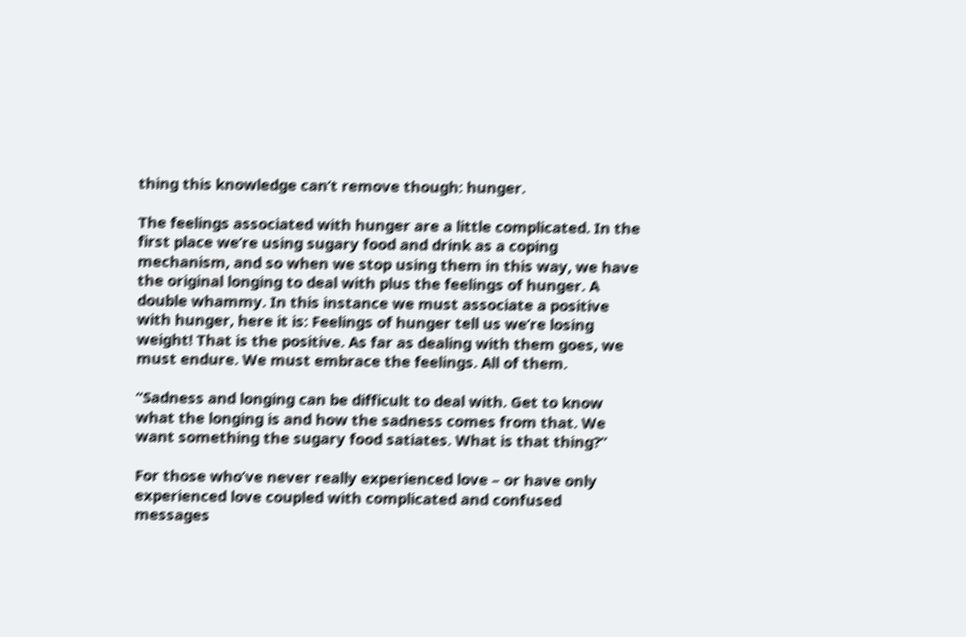thing this knowledge can’t remove though: hunger.

The feelings associated with hunger are a little complicated. In the first place we’re using sugary food and drink as a coping mechanism, and so when we stop using them in this way, we have the original longing to deal with plus the feelings of hunger. A double whammy. In this instance we must associate a positive with hunger, here it is: Feelings of hunger tell us we’re losing weight! That is the positive. As far as dealing with them goes, we must endure. We must embrace the feelings. All of them.

“Sadness and longing can be difficult to deal with. Get to know what the longing is and how the sadness comes from that. We want something the sugary food satiates. What is that thing?”

For those who’ve never really experienced love – or have only experienced love coupled with complicated and confused messages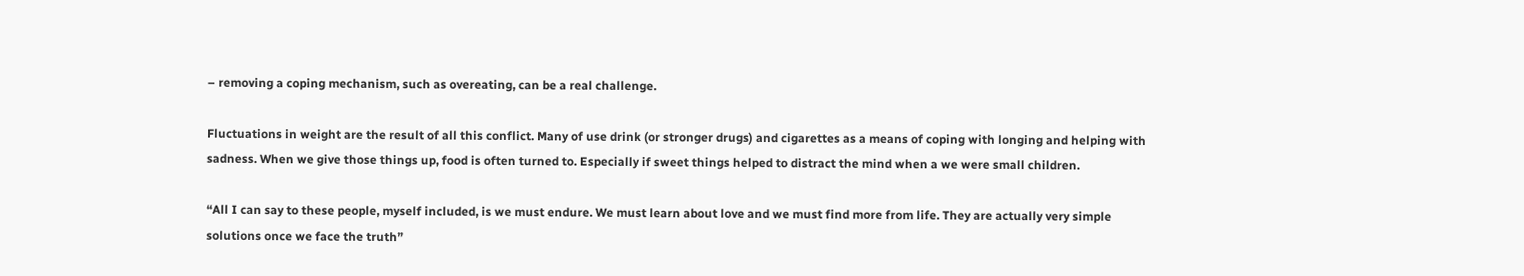– removing a coping mechanism, such as overeating, can be a real challenge.

Fluctuations in weight are the result of all this conflict. Many of use drink (or stronger drugs) and cigarettes as a means of coping with longing and helping with sadness. When we give those things up, food is often turned to. Especially if sweet things helped to distract the mind when a we were small children.

“All I can say to these people, myself included, is we must endure. We must learn about love and we must find more from life. They are actually very simple solutions once we face the truth”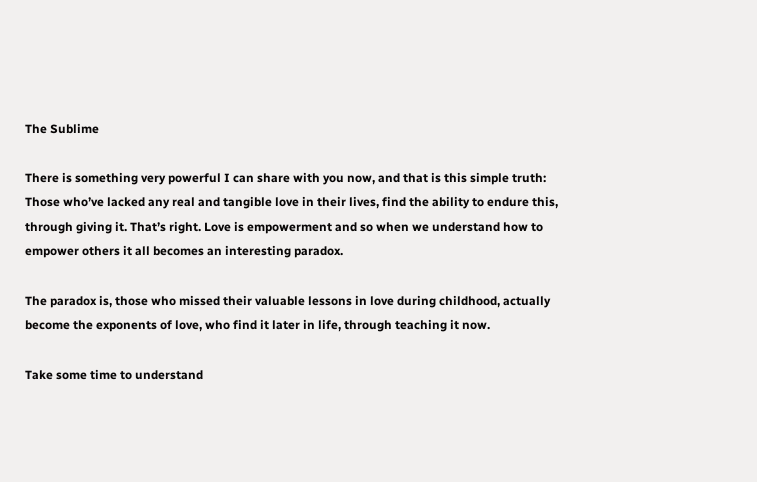The Sublime

There is something very powerful I can share with you now, and that is this simple truth: Those who’ve lacked any real and tangible love in their lives, find the ability to endure this, through giving it. That’s right. Love is empowerment and so when we understand how to empower others it all becomes an interesting paradox.

The paradox is, those who missed their valuable lessons in love during childhood, actually become the exponents of love, who find it later in life, through teaching it now.

Take some time to understand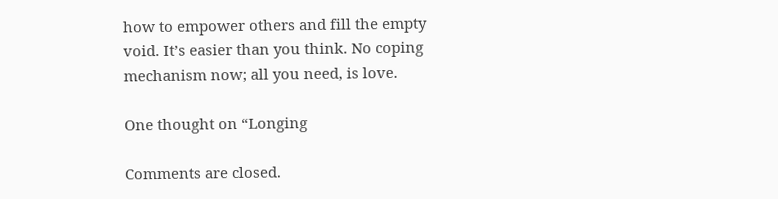how to empower others and fill the empty void. It’s easier than you think. No coping mechanism now; all you need, is love.

One thought on “Longing

Comments are closed.